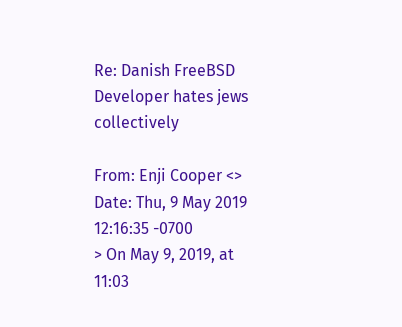Re: Danish FreeBSD Developer hates jews collectively

From: Enji Cooper <>
Date: Thu, 9 May 2019 12:16:35 -0700
> On May 9, 2019, at 11:03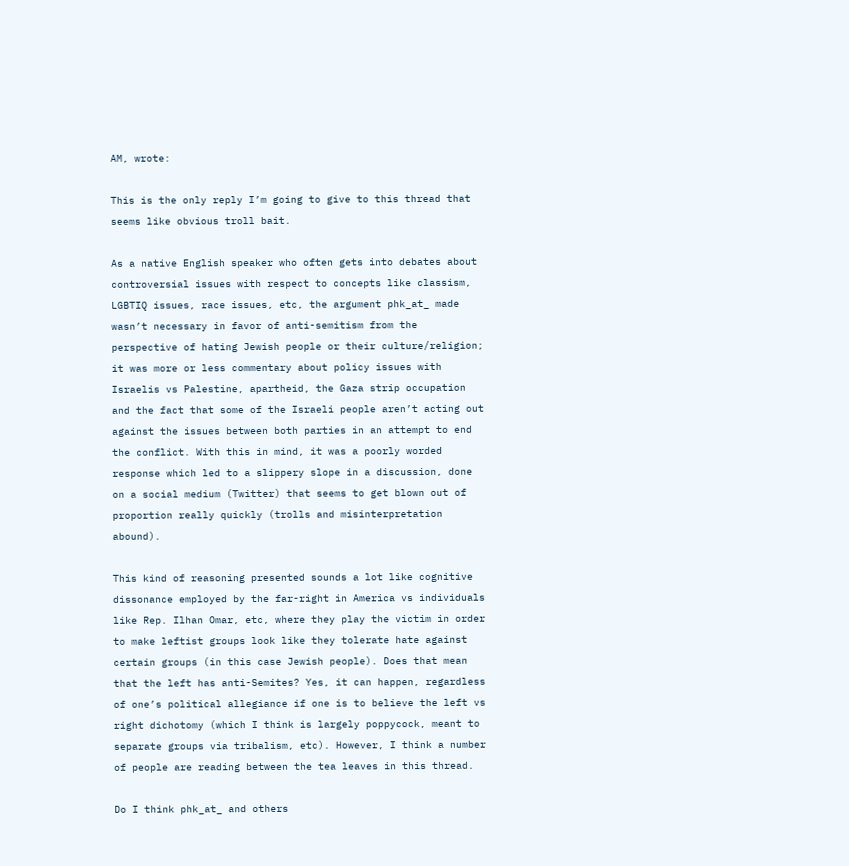AM, wrote:

This is the only reply I’m going to give to this thread that seems like obvious troll bait.

As a native English speaker who often gets into debates about controversial issues with respect to concepts like classism, LGBTIQ issues, race issues, etc, the argument phk_at_ made wasn’t necessary in favor of anti-semitism from the perspective of hating Jewish people or their culture/religion; it was more or less commentary about policy issues with Israelis vs Palestine, apartheid, the Gaza strip occupation and the fact that some of the Israeli people aren’t acting out against the issues between both parties in an attempt to end the conflict. With this in mind, it was a poorly worded response which led to a slippery slope in a discussion, done on a social medium (Twitter) that seems to get blown out of proportion really quickly (trolls and misinterpretation abound).

This kind of reasoning presented sounds a lot like cognitive dissonance employed by the far-right in America vs individuals like Rep. Ilhan Omar, etc, where they play the victim in order to make leftist groups look like they tolerate hate against certain groups (in this case Jewish people). Does that mean that the left has anti-Semites? Yes, it can happen, regardless of one’s political allegiance if one is to believe the left vs right dichotomy (which I think is largely poppycock, meant to separate groups via tribalism, etc). However, I think a number of people are reading between the tea leaves in this thread.

Do I think phk_at_ and others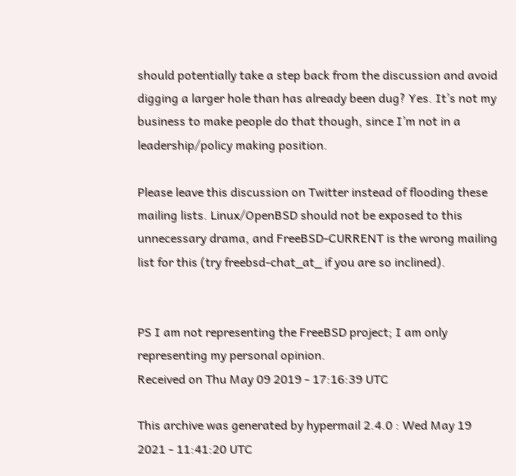should potentially take a step back from the discussion and avoid digging a larger hole than has already been dug? Yes. It’s not my business to make people do that though, since I’m not in a leadership/policy making position.

Please leave this discussion on Twitter instead of flooding these mailing lists. Linux/OpenBSD should not be exposed to this unnecessary drama, and FreeBSD-CURRENT is the wrong mailing list for this (try freebsd-chat_at_ if you are so inclined).


PS I am not representing the FreeBSD project; I am only representing my personal opinion.
Received on Thu May 09 2019 - 17:16:39 UTC

This archive was generated by hypermail 2.4.0 : Wed May 19 2021 - 11:41:20 UTC